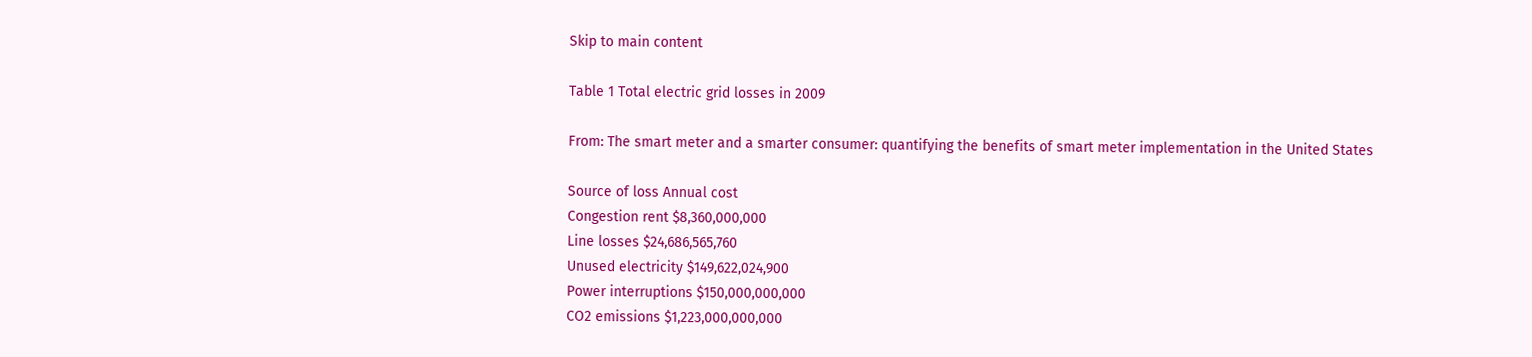Skip to main content

Table 1 Total electric grid losses in 2009

From: The smart meter and a smarter consumer: quantifying the benefits of smart meter implementation in the United States

Source of loss Annual cost
Congestion rent $8,360,000,000
Line losses $24,686,565,760
Unused electricity $149,622,024,900
Power interruptions $150,000,000,000
CO2 emissions $1,223,000,000,000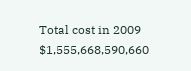Total cost in 2009 $1,555,668,590,660